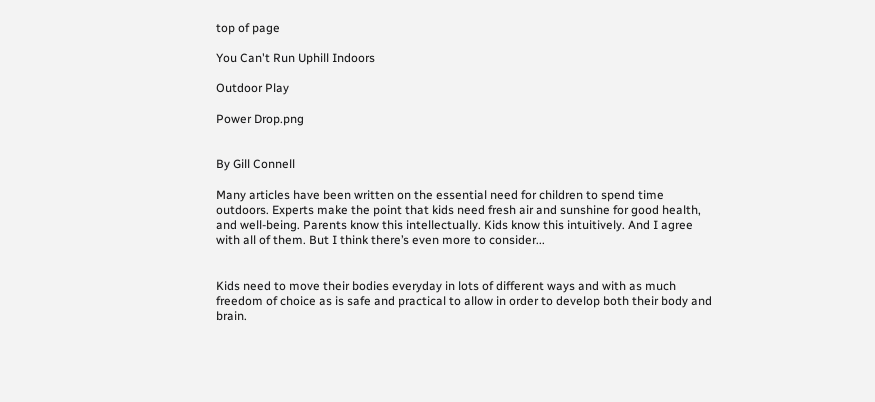top of page

You Can't Run Uphill Indoors

Outdoor Play

Power Drop.png


By Gill Connell

Many articles have been written on the essential need for children to spend time outdoors. Experts make the point that kids need fresh air and sunshine for good health, and well-being. Parents know this intellectually. Kids know this intuitively. And I agree with all of them. But I think there’s even more to consider...


Kids need to move their bodies everyday in lots of different ways and with as much freedom of choice as is safe and practical to allow in order to develop both their body and brain.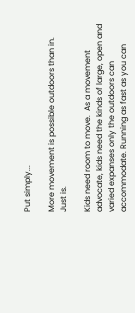Put simply...

More movement is possible outdoors than in.  Just is.

Kids need room to move.  As a movement advocate, kids need the kinds of large, open and varied expanses only the outdoors can accommodate. Running as fast as you can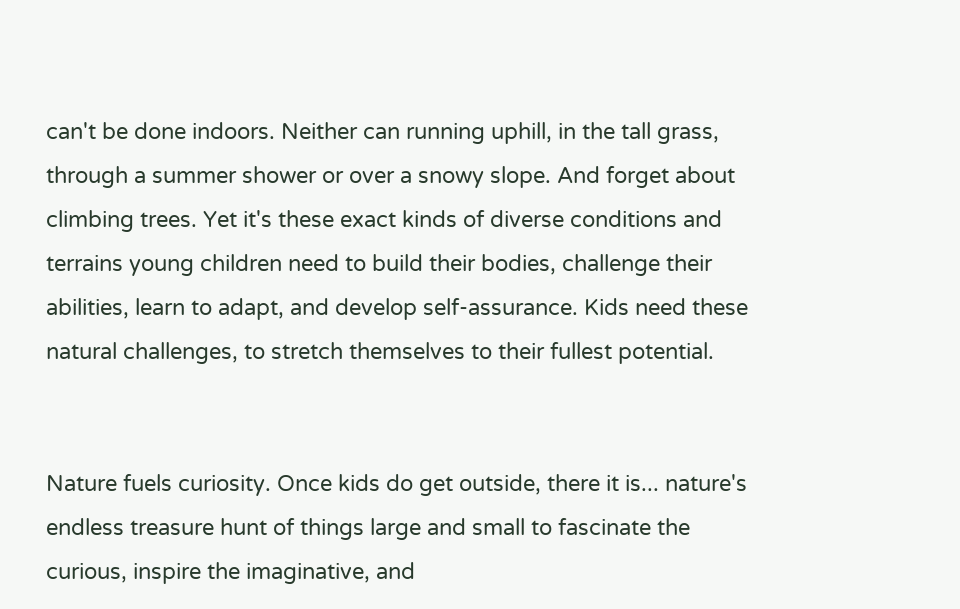can't be done indoors. Neither can running uphill, in the tall grass, through a summer shower or over a snowy slope. And forget about climbing trees. Yet it's these exact kinds of diverse conditions and terrains young children need to build their bodies, challenge their abilities, learn to adapt, and develop self-assurance. Kids need these natural challenges, to stretch themselves to their fullest potential.


Nature fuels curiosity. Once kids do get outside, there it is... nature's endless treasure hunt of things large and small to fascinate the curious, inspire the imaginative, and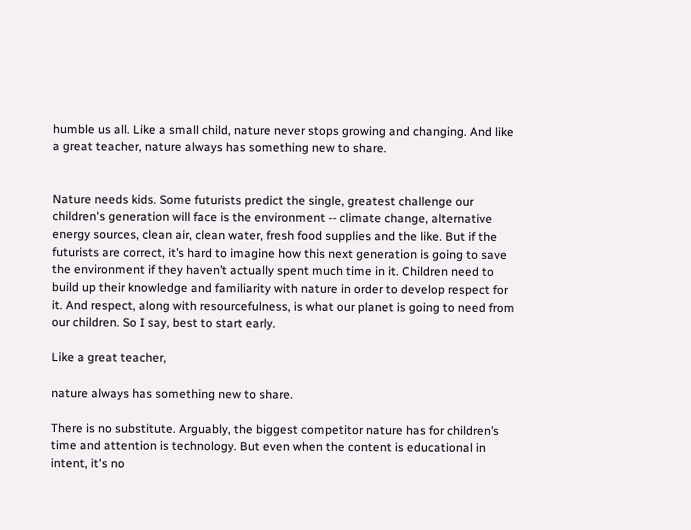humble us all. Like a small child, nature never stops growing and changing. And like a great teacher, nature always has something new to share.


Nature needs kids. Some futurists predict the single, greatest challenge our children's generation will face is the environment -- climate change, alternative energy sources, clean air, clean water, fresh food supplies and the like. But if the futurists are correct, it’s hard to imagine how this next generation is going to save the environment if they haven’t actually spent much time in it. Children need to build up their knowledge and familiarity with nature in order to develop respect for it. And respect, along with resourcefulness, is what our planet is going to need from our children. So I say, best to start early.

Like a great teacher,

nature always has something new to share.

There is no substitute. Arguably, the biggest competitor nature has for children’s time and attention is technology. But even when the content is educational in intent, it's no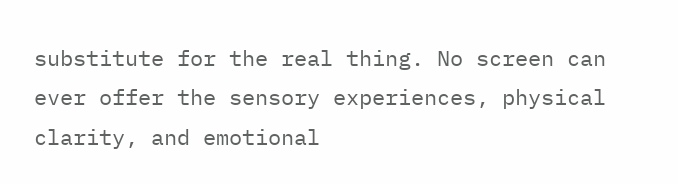substitute for the real thing. No screen can ever offer the sensory experiences, physical clarity, and emotional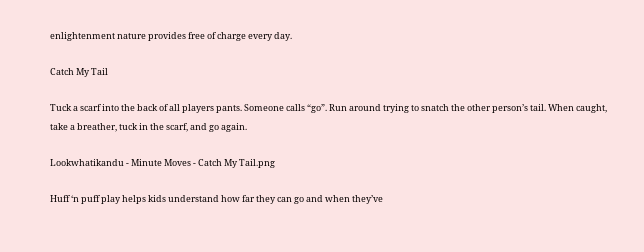enlightenment nature provides free of charge every day.

Catch My Tail

Tuck a scarf into the back of all players pants. Someone calls “go”. Run around trying to snatch the other person’s tail. When caught, take a breather, tuck in the scarf, and go again.

Lookwhatikandu - Minute Moves - Catch My Tail.png

Huff ‘n puff play helps kids understand how far they can go and when they’ve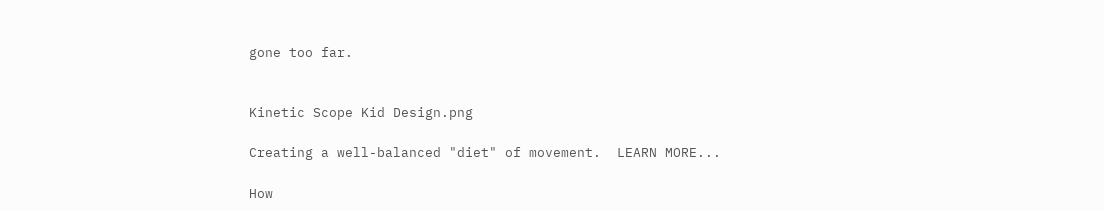gone too far.


Kinetic Scope Kid Design.png

Creating a well-balanced "diet" of movement.  LEARN MORE...

How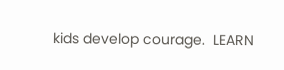kids develop courage.  LEARN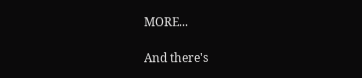MORE...

And there's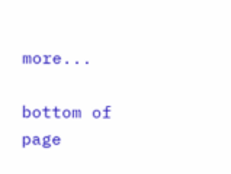more...

bottom of page